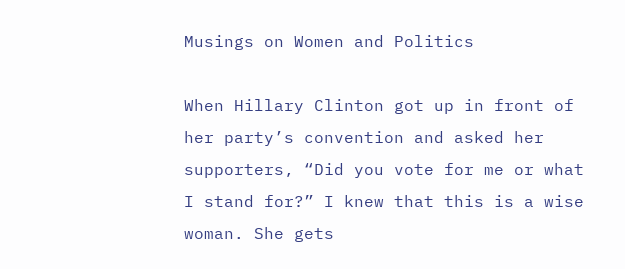Musings on Women and Politics

When Hillary Clinton got up in front of her party’s convention and asked her supporters, “Did you vote for me or what I stand for?” I knew that this is a wise woman. She gets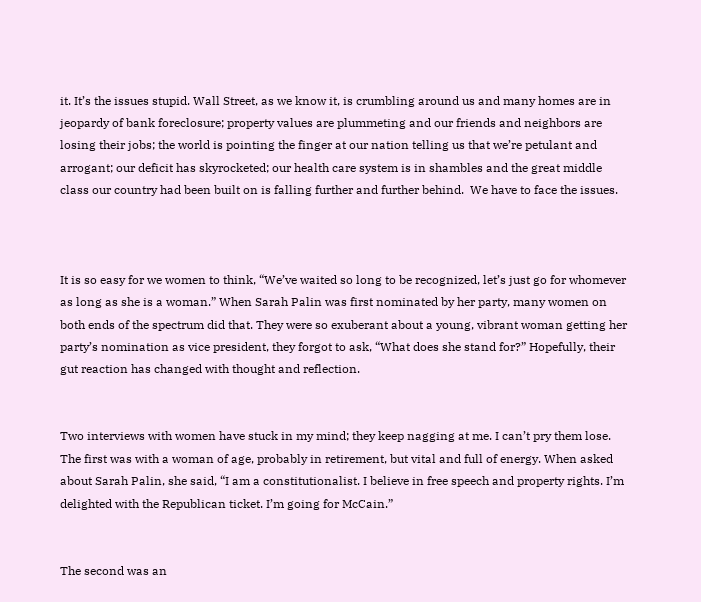it. It’s the issues stupid. Wall Street, as we know it, is crumbling around us and many homes are in jeopardy of bank foreclosure; property values are plummeting and our friends and neighbors are losing their jobs; the world is pointing the finger at our nation telling us that we’re petulant and arrogant; our deficit has skyrocketed; our health care system is in shambles and the great middle class our country had been built on is falling further and further behind.  We have to face the issues.



It is so easy for we women to think, “We’ve waited so long to be recognized, let’s just go for whomever as long as she is a woman.” When Sarah Palin was first nominated by her party, many women on both ends of the spectrum did that. They were so exuberant about a young, vibrant woman getting her party’s nomination as vice president, they forgot to ask, “What does she stand for?” Hopefully, their gut reaction has changed with thought and reflection.


Two interviews with women have stuck in my mind; they keep nagging at me. I can’t pry them lose. The first was with a woman of age, probably in retirement, but vital and full of energy. When asked about Sarah Palin, she said, “I am a constitutionalist. I believe in free speech and property rights. I’m delighted with the Republican ticket. I’m going for McCain.”


The second was an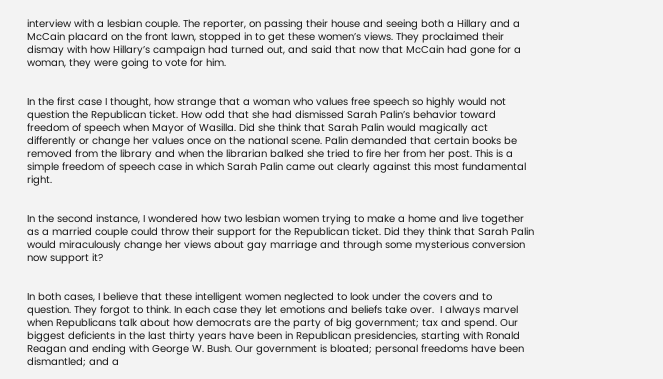interview with a lesbian couple. The reporter, on passing their house and seeing both a Hillary and a McCain placard on the front lawn, stopped in to get these women’s views. They proclaimed their dismay with how Hillary’s campaign had turned out, and said that now that McCain had gone for a woman, they were going to vote for him.


In the first case I thought, how strange that a woman who values free speech so highly would not question the Republican ticket. How odd that she had dismissed Sarah Palin’s behavior toward freedom of speech when Mayor of Wasilla. Did she think that Sarah Palin would magically act differently or change her values once on the national scene. Palin demanded that certain books be removed from the library and when the librarian balked she tried to fire her from her post. This is a simple freedom of speech case in which Sarah Palin came out clearly against this most fundamental right.


In the second instance, I wondered how two lesbian women trying to make a home and live together as a married couple could throw their support for the Republican ticket. Did they think that Sarah Palin would miraculously change her views about gay marriage and through some mysterious conversion now support it?


In both cases, I believe that these intelligent women neglected to look under the covers and to question. They forgot to think. In each case they let emotions and beliefs take over.  I always marvel when Republicans talk about how democrats are the party of big government; tax and spend. Our biggest deficients in the last thirty years have been in Republican presidencies, starting with Ronald Reagan and ending with George W. Bush. Our government is bloated; personal freedoms have been dismantled; and a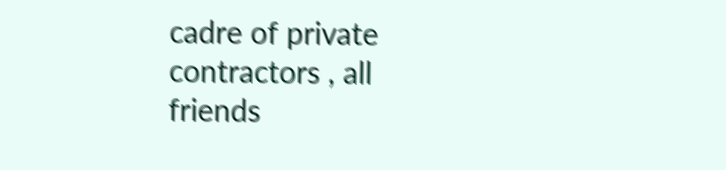cadre of private contractors , all friends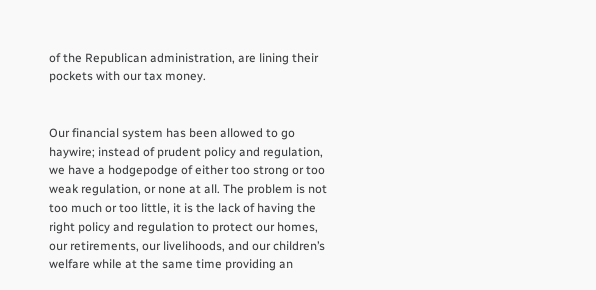of the Republican administration, are lining their pockets with our tax money.


Our financial system has been allowed to go haywire; instead of prudent policy and regulation, we have a hodgepodge of either too strong or too weak regulation, or none at all. The problem is not too much or too little, it is the lack of having the right policy and regulation to protect our homes, our retirements, our livelihoods, and our children’s welfare while at the same time providing an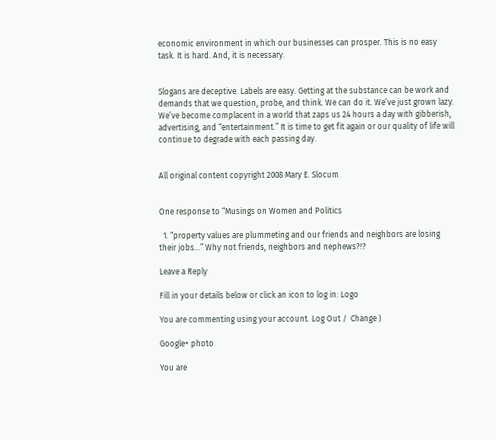economic environment in which our businesses can prosper. This is no easy task. It is hard. And, it is necessary.


Slogans are deceptive. Labels are easy. Getting at the substance can be work and demands that we question, probe, and think. We can do it. We’ve just grown lazy. We’ve become complacent in a world that zaps us 24 hours a day with gibberish, advertising, and “entertainment.” It is time to get fit again or our quality of life will continue to degrade with each passing day.


All original content copyright 2008 Mary E. Slocum


One response to “Musings on Women and Politics

  1. “property values are plummeting and our friends and neighbors are losing their jobs…” Why not friends, neighbors and nephews?!?

Leave a Reply

Fill in your details below or click an icon to log in: Logo

You are commenting using your account. Log Out /  Change )

Google+ photo

You are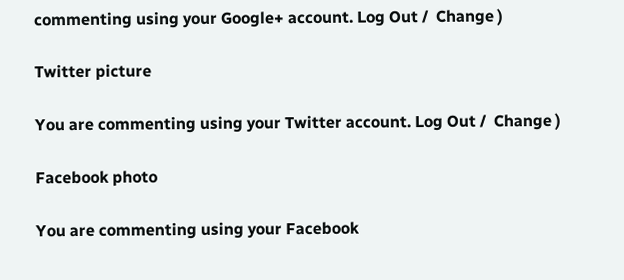commenting using your Google+ account. Log Out /  Change )

Twitter picture

You are commenting using your Twitter account. Log Out /  Change )

Facebook photo

You are commenting using your Facebook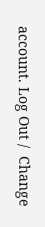account. Log Out /  Change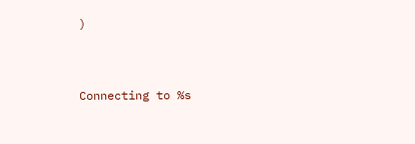)


Connecting to %s